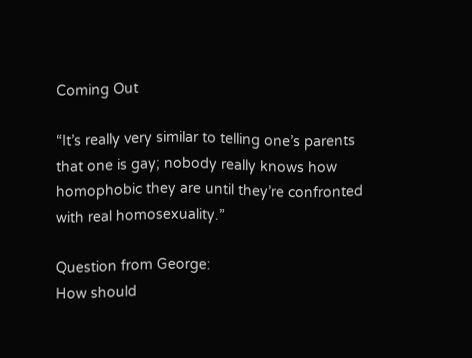Coming Out

“It’s really very similar to telling one’s parents that one is gay; nobody really knows how homophobic they are until they’re confronted with real homosexuality.”

Question from George:
How should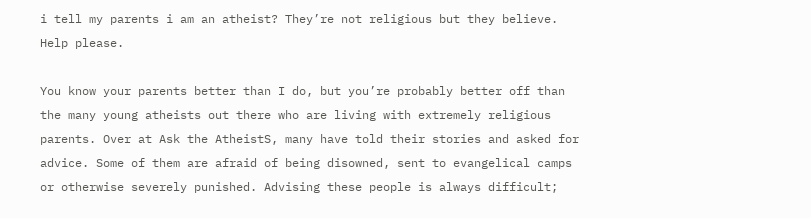i tell my parents i am an atheist? They’re not religious but they believe. Help please.

You know your parents better than I do, but you’re probably better off than the many young atheists out there who are living with extremely religious parents. Over at Ask the AtheistS, many have told their stories and asked for advice. Some of them are afraid of being disowned, sent to evangelical camps or otherwise severely punished. Advising these people is always difficult;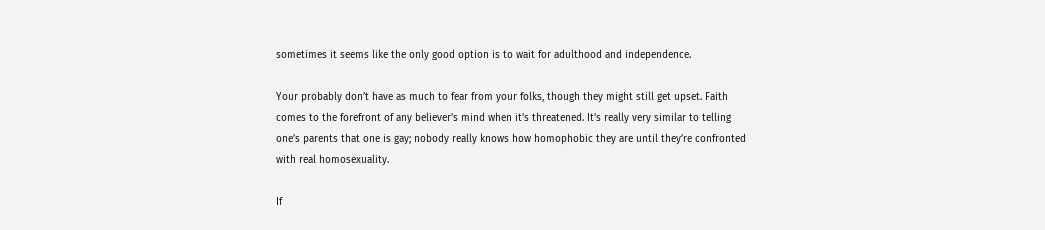sometimes it seems like the only good option is to wait for adulthood and independence.

Your probably don’t have as much to fear from your folks, though they might still get upset. Faith comes to the forefront of any believer’s mind when it’s threatened. It’s really very similar to telling one’s parents that one is gay; nobody really knows how homophobic they are until they’re confronted with real homosexuality.

If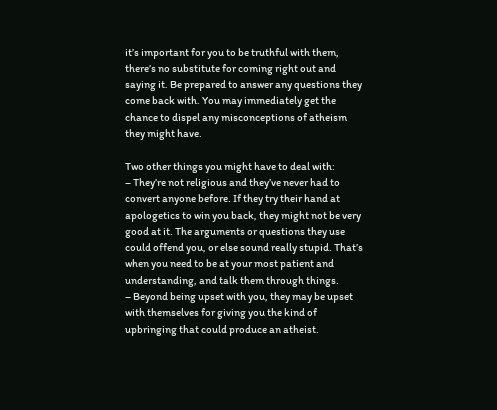it’s important for you to be truthful with them, there’s no substitute for coming right out and saying it. Be prepared to answer any questions they come back with. You may immediately get the chance to dispel any misconceptions of atheism they might have.

Two other things you might have to deal with:
– They’re not religious and they’ve never had to convert anyone before. If they try their hand at apologetics to win you back, they might not be very good at it. The arguments or questions they use could offend you, or else sound really stupid. That’s when you need to be at your most patient and understanding, and talk them through things.
– Beyond being upset with you, they may be upset with themselves for giving you the kind of upbringing that could produce an atheist.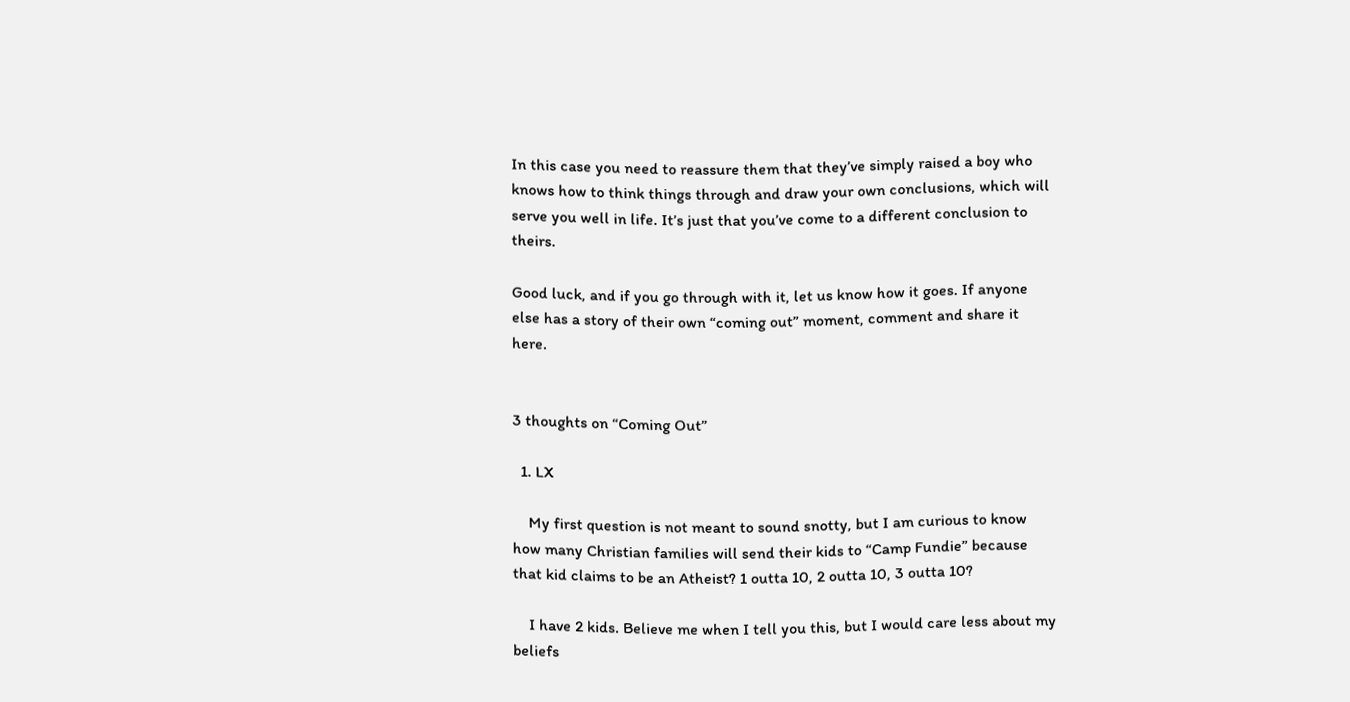In this case you need to reassure them that they’ve simply raised a boy who knows how to think things through and draw your own conclusions, which will serve you well in life. It’s just that you’ve come to a different conclusion to theirs.

Good luck, and if you go through with it, let us know how it goes. If anyone else has a story of their own “coming out” moment, comment and share it here.


3 thoughts on “Coming Out”

  1. LX

    My first question is not meant to sound snotty, but I am curious to know how many Christian families will send their kids to “Camp Fundie” because that kid claims to be an Atheist? 1 outta 10, 2 outta 10, 3 outta 10?

    I have 2 kids. Believe me when I tell you this, but I would care less about my beliefs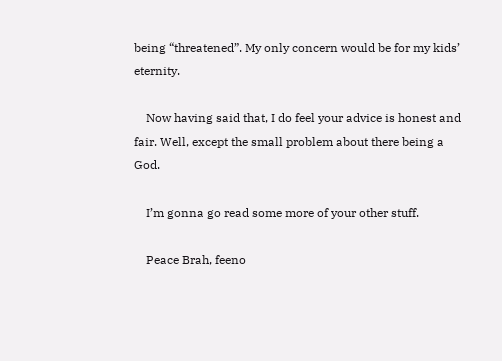being “threatened”. My only concern would be for my kids’ eternity.

    Now having said that, I do feel your advice is honest and fair. Well, except the small problem about there being a God.

    I’m gonna go read some more of your other stuff.

    Peace Brah, feeno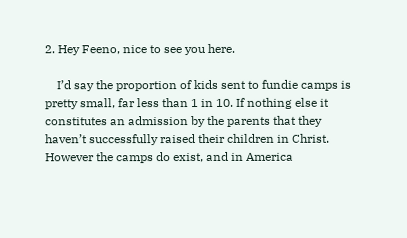2. Hey Feeno, nice to see you here.

    I’d say the proportion of kids sent to fundie camps is pretty small, far less than 1 in 10. If nothing else it constitutes an admission by the parents that they haven’t successfully raised their children in Christ. However the camps do exist, and in America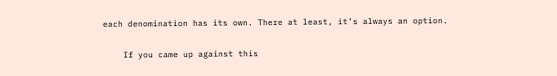each denomination has its own. There at least, it’s always an option.

    If you came up against this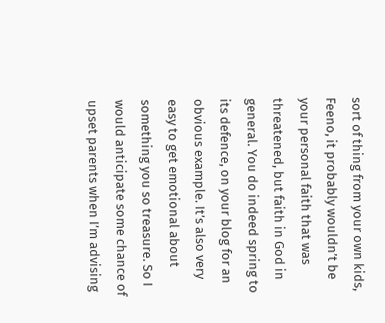sort of thing from your own kids, Feeno, it probably wouldn’t be your personal faith that was threatened, but faith in God in general. You do indeed spring to its defence, on your blog for an obvious example. It’s also very easy to get emotional about something you so treasure. So I would anticipate some chance of upset parents when I’m advising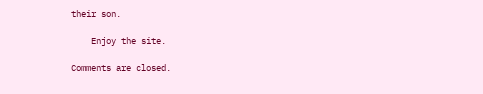their son.

    Enjoy the site.

Comments are closed.